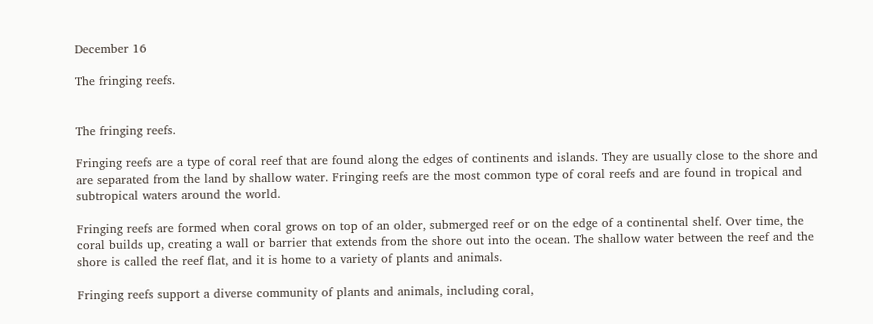December 16

The fringing reefs.


The fringing reefs.

Fringing reefs are a type of coral reef that are found along the edges of continents and islands. They are usually close to the shore and are separated from the land by shallow water. Fringing reefs are the most common type of coral reefs and are found in tropical and subtropical waters around the world.

Fringing reefs are formed when coral grows on top of an older, submerged reef or on the edge of a continental shelf. Over time, the coral builds up, creating a wall or barrier that extends from the shore out into the ocean. The shallow water between the reef and the shore is called the reef flat, and it is home to a variety of plants and animals.

Fringing reefs support a diverse community of plants and animals, including coral,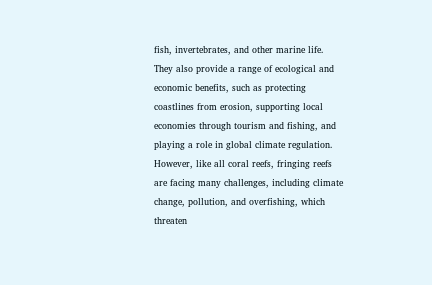fish, invertebrates, and other marine life. They also provide a range of ecological and economic benefits, such as protecting coastlines from erosion, supporting local economies through tourism and fishing, and playing a role in global climate regulation. However, like all coral reefs, fringing reefs are facing many challenges, including climate change, pollution, and overfishing, which threaten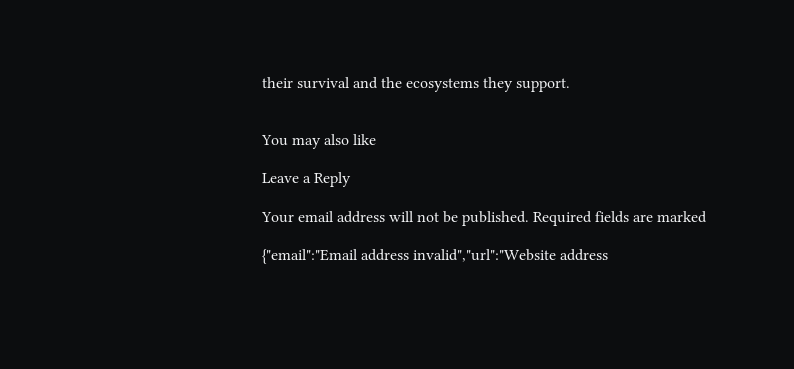their survival and the ecosystems they support.


You may also like

Leave a Reply

Your email address will not be published. Required fields are marked

{"email":"Email address invalid","url":"Website address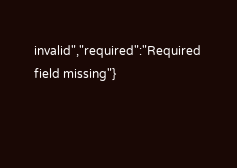invalid","required":"Required field missing"}